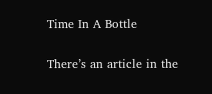Time In A Bottle

There’s an article in the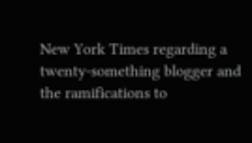New York Times regarding a twenty-something blogger and the ramifications to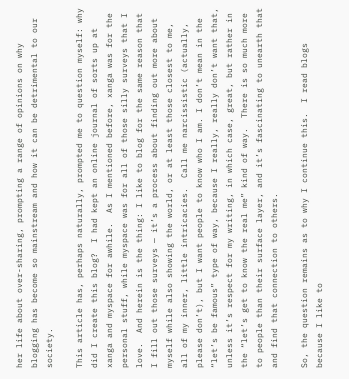her life about over-sharing, prompting a range of opinions on why blogging has become so mainstream and how it can be detrimental to our society.

This article has, perhaps naturally, prompted me to question myself: why did I create this blog?  I had kept an online journal of sorts up at xanga and myspace for awhile.  As I mentioned before, xanga was for the personal stuff, while myspace was for all of those silly surveys that I love.  And herein is the thing: I like to blog for the same reason that I fill out those surveys — it’s a process about finding out more about myself while also showing the world, or at least those closest to me, all of my inner, little intricacies.  Call me narcissistic (actually, please don’t), but I want people to know who I am. I don’t mean in the “let’s be famous” type of way, because I really, really don’t want that, unless it’s respect for my writing, in which case, great, but rather in the “let’s get to know the real me” kind of way.  There is so much more to people than their surface layer, and it’s fascinating to unearth that and find that connection to others.

So, the question remains as to why I continue this.  I read blogs because I like to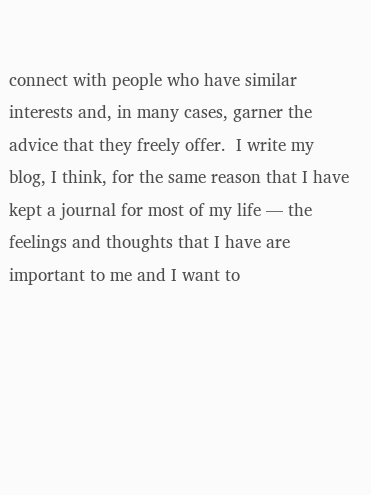connect with people who have similar interests and, in many cases, garner the advice that they freely offer.  I write my blog, I think, for the same reason that I have kept a journal for most of my life — the feelings and thoughts that I have are important to me and I want to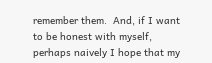remember them.  And, if I want to be honest with myself, perhaps naively I hope that my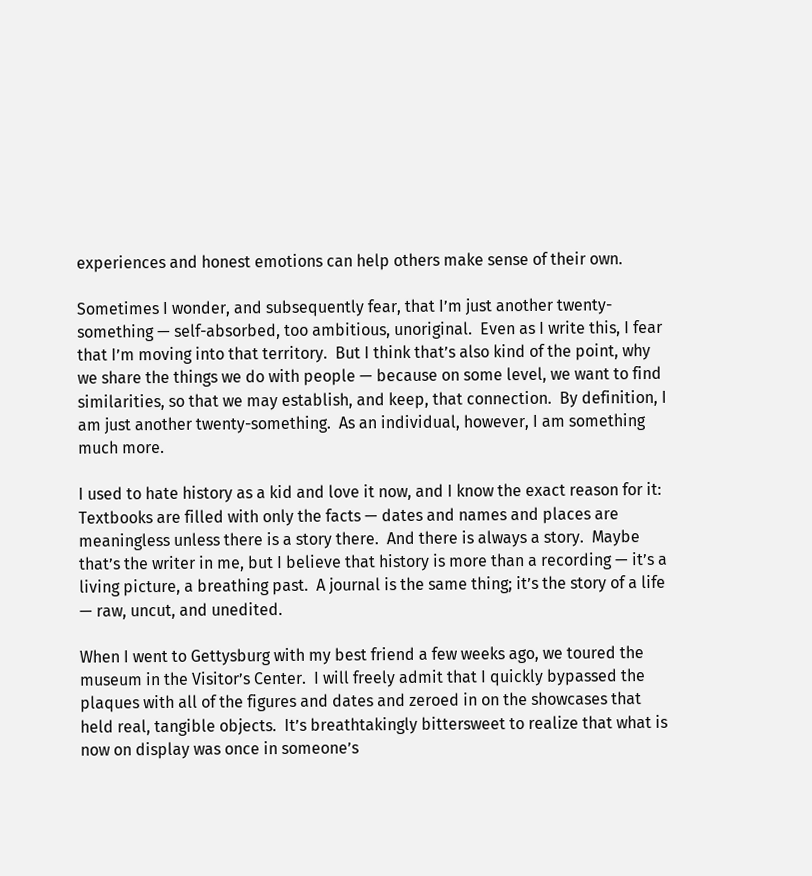experiences and honest emotions can help others make sense of their own.

Sometimes I wonder, and subsequently fear, that I’m just another twenty-something — self-absorbed, too ambitious, unoriginal.  Even as I write this, I fear that I’m moving into that territory.  But I think that’s also kind of the point, why we share the things we do with people — because on some level, we want to find similarities, so that we may establish, and keep, that connection.  By definition, I am just another twenty-something.  As an individual, however, I am something much more.

I used to hate history as a kid and love it now, and I know the exact reason for it: Textbooks are filled with only the facts — dates and names and places are meaningless unless there is a story there.  And there is always a story.  Maybe that’s the writer in me, but I believe that history is more than a recording — it’s a living picture, a breathing past.  A journal is the same thing; it’s the story of a life — raw, uncut, and unedited.

When I went to Gettysburg with my best friend a few weeks ago, we toured the museum in the Visitor’s Center.  I will freely admit that I quickly bypassed the plaques with all of the figures and dates and zeroed in on the showcases that held real, tangible objects.  It’s breathtakingly bittersweet to realize that what is now on display was once in someone’s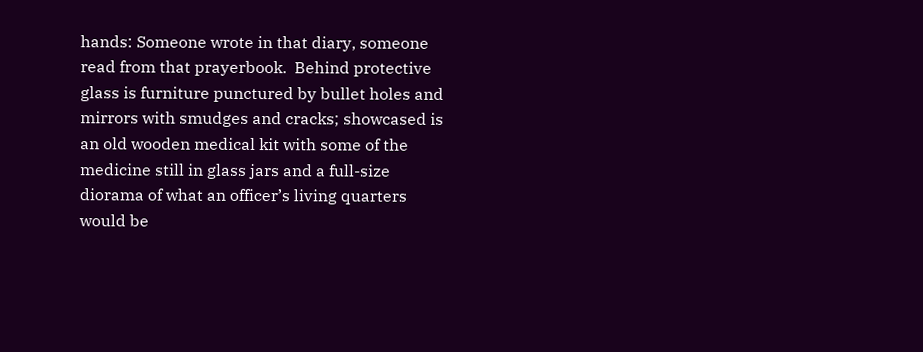hands: Someone wrote in that diary, someone read from that prayerbook.  Behind protective glass is furniture punctured by bullet holes and mirrors with smudges and cracks; showcased is an old wooden medical kit with some of the medicine still in glass jars and a full-size diorama of what an officer’s living quarters would be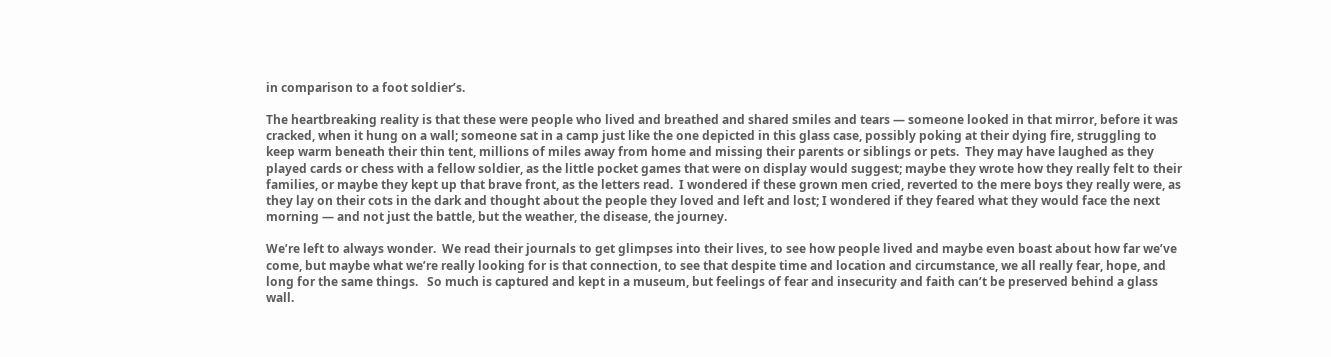in comparison to a foot soldier’s.

The heartbreaking reality is that these were people who lived and breathed and shared smiles and tears — someone looked in that mirror, before it was cracked, when it hung on a wall; someone sat in a camp just like the one depicted in this glass case, possibly poking at their dying fire, struggling to keep warm beneath their thin tent, millions of miles away from home and missing their parents or siblings or pets.  They may have laughed as they played cards or chess with a fellow soldier, as the little pocket games that were on display would suggest; maybe they wrote how they really felt to their families, or maybe they kept up that brave front, as the letters read.  I wondered if these grown men cried, reverted to the mere boys they really were, as they lay on their cots in the dark and thought about the people they loved and left and lost; I wondered if they feared what they would face the next morning — and not just the battle, but the weather, the disease, the journey.

We’re left to always wonder.  We read their journals to get glimpses into their lives, to see how people lived and maybe even boast about how far we’ve come, but maybe what we’re really looking for is that connection, to see that despite time and location and circumstance, we all really fear, hope, and long for the same things.   So much is captured and kept in a museum, but feelings of fear and insecurity and faith can’t be preserved behind a glass wall.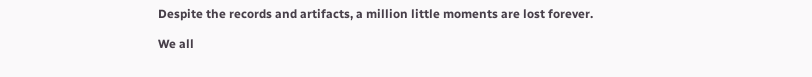Despite the records and artifacts, a million little moments are lost forever.

We all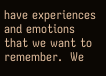have experiences and emotions that we want to remember.  We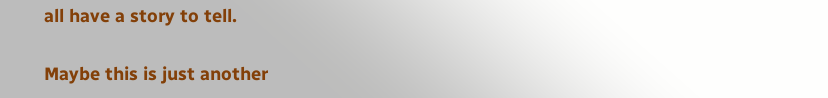all have a story to tell.

Maybe this is just another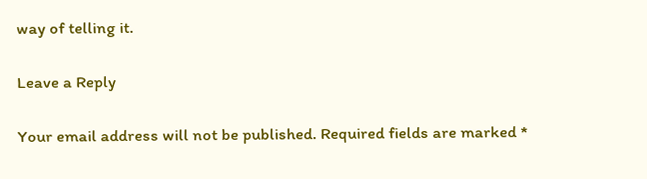way of telling it.

Leave a Reply

Your email address will not be published. Required fields are marked *